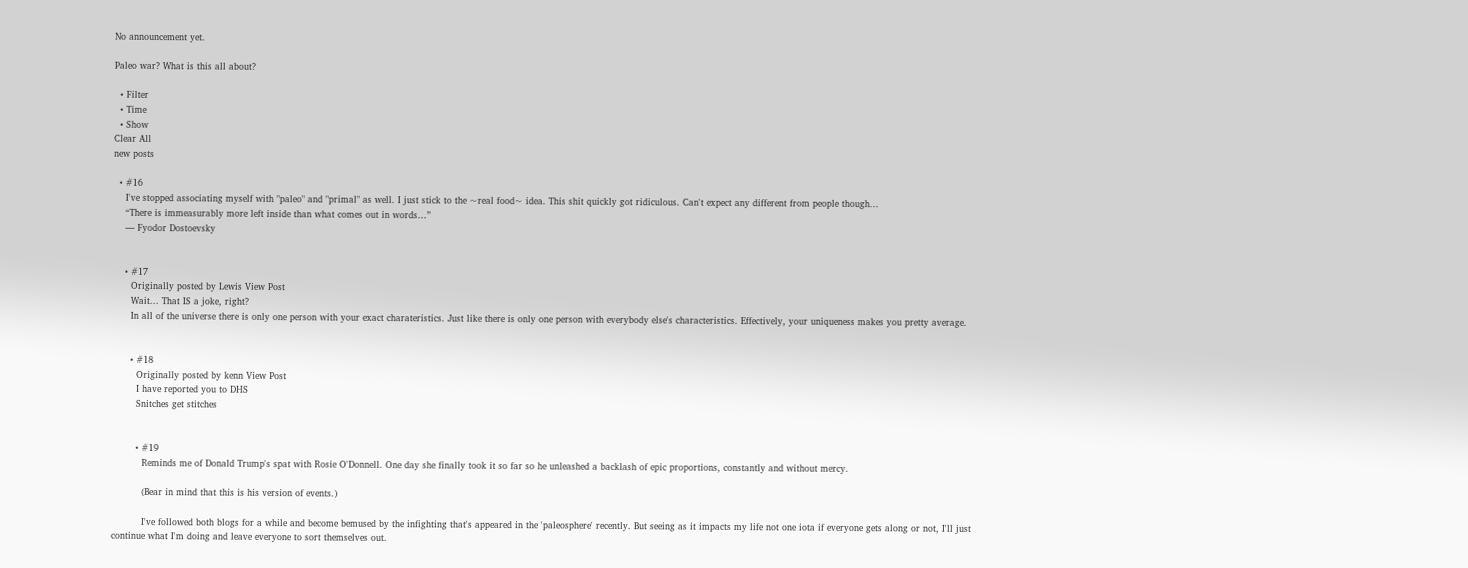No announcement yet.

Paleo war? What is this all about?

  • Filter
  • Time
  • Show
Clear All
new posts

  • #16
    I've stopped associating myself with "paleo" and "primal" as well. I just stick to the ~real food~ idea. This shit quickly got ridiculous. Can't expect any different from people though...
    “There is immeasurably more left inside than what comes out in words…”
    — Fyodor Dostoevsky


    • #17
      Originally posted by Lewis View Post
      Wait... That IS a joke, right?
      In all of the universe there is only one person with your exact charateristics. Just like there is only one person with everybody else's characteristics. Effectively, your uniqueness makes you pretty average.


      • #18
        Originally posted by kenn View Post
        I have reported you to DHS
        Snitches get stitches


        • #19
          Reminds me of Donald Trump's spat with Rosie O'Donnell. One day she finally took it so far so he unleashed a backlash of epic proportions, constantly and without mercy.

          (Bear in mind that this is his version of events.)

          I've followed both blogs for a while and become bemused by the infighting that's appeared in the 'paleosphere' recently. But seeing as it impacts my life not one iota if everyone gets along or not, I'll just continue what I'm doing and leave everyone to sort themselves out.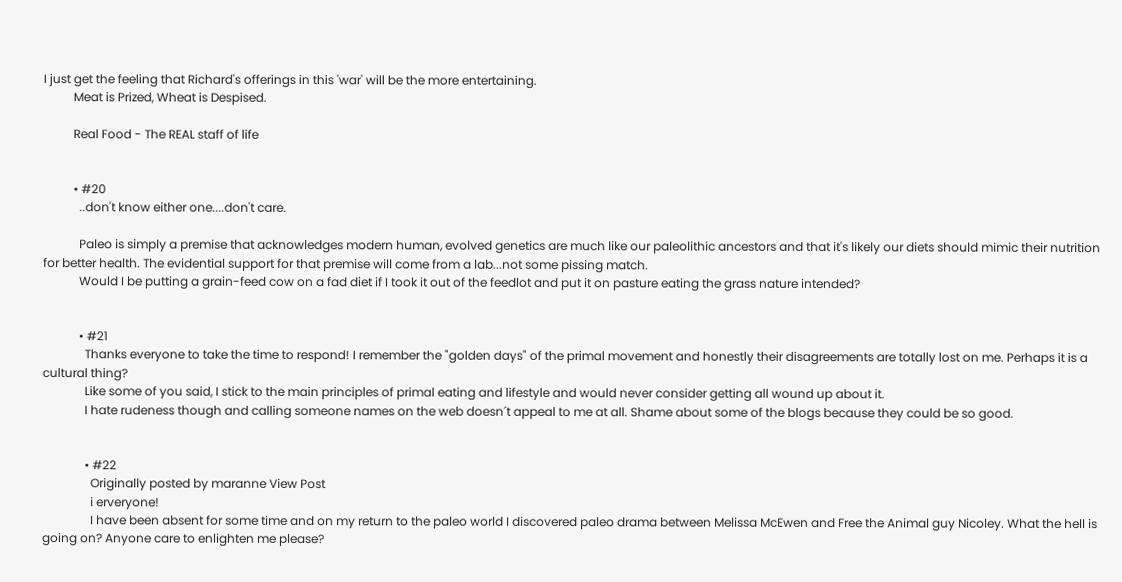I just get the feeling that Richard's offerings in this 'war' will be the more entertaining.
          Meat is Prized, Wheat is Despised.

          Real Food - The REAL staff of life


          • #20
            ..don't know either one....don't care.

            Paleo is simply a premise that acknowledges modern human, evolved genetics are much like our paleolithic ancestors and that it's likely our diets should mimic their nutrition for better health. The evidential support for that premise will come from a lab...not some pissing match.
            Would I be putting a grain-feed cow on a fad diet if I took it out of the feedlot and put it on pasture eating the grass nature intended?


            • #21
              Thanks everyone to take the time to respond! I remember the "golden days" of the primal movement and honestly their disagreements are totally lost on me. Perhaps it is a cultural thing?
              Like some of you said, I stick to the main principles of primal eating and lifestyle and would never consider getting all wound up about it.
              I hate rudeness though and calling someone names on the web doesn´t appeal to me at all. Shame about some of the blogs because they could be so good.


              • #22
                Originally posted by maranne View Post
                i erveryone!
                I have been absent for some time and on my return to the paleo world I discovered paleo drama between Melissa McEwen and Free the Animal guy Nicoley. What the hell is going on? Anyone care to enlighten me please?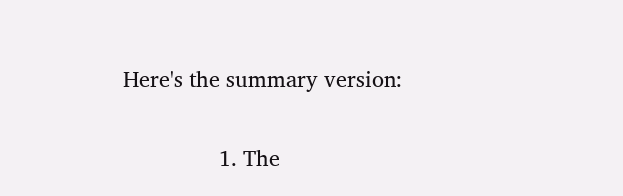Here's the summary version:

                1. The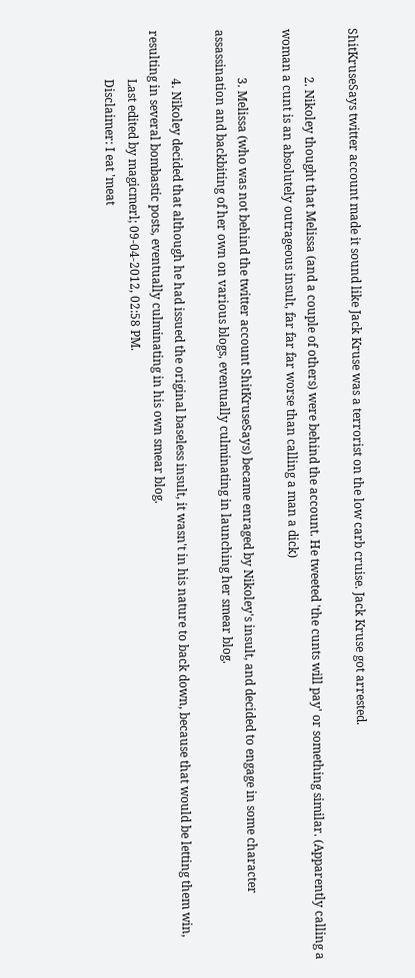ShitKruseSays twitter account made it sound like Jack Kruse was a terrorist on the low carb cruise. Jack Kruse got arrested.

                2. Nikoley thought that Melissa (and a couple of others) were behind the account. He tweeted 'the cunts will pay' or something similar. (Apparently calling a woman a cunt is an absolutely outrageous insult, far far far worse than calling a man a dick)

                3. Melissa (who was not behind the twitter account ShitKruseSays) became enraged by Nikoley's insult, and decided to engage in some character assassination and backbiting of her own on various blogs, eventually culminating in launching her smear blog.

                4. Nikoley decided that although he had issued the original baseless insult, it wasn't in his nature to back down, because that would be letting them win, resulting in several bombastic posts, eventually culminating in his own smear blog.
                Last edited by magicmerl; 09-04-2012, 02:58 PM.
                Disclaimer: I eat 'meat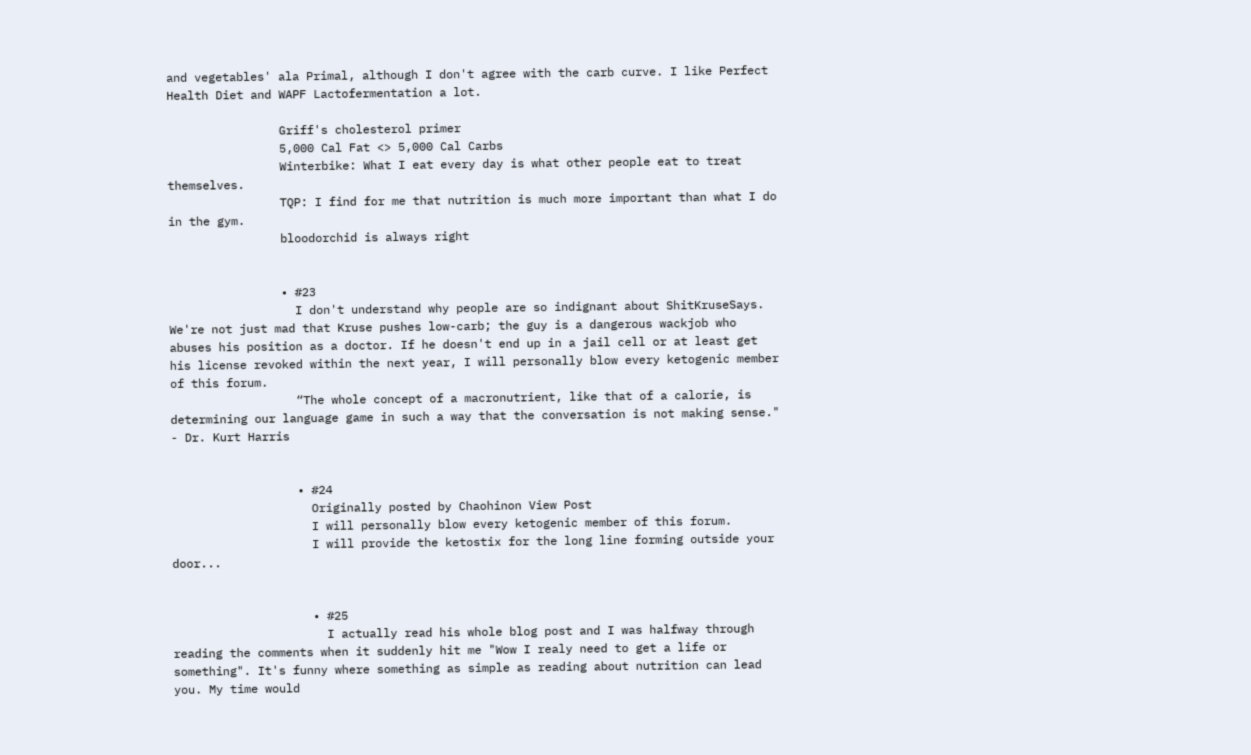and vegetables' ala Primal, although I don't agree with the carb curve. I like Perfect Health Diet and WAPF Lactofermentation a lot.

                Griff's cholesterol primer
                5,000 Cal Fat <> 5,000 Cal Carbs
                Winterbike: What I eat every day is what other people eat to treat themselves.
                TQP: I find for me that nutrition is much more important than what I do in the gym.
                bloodorchid is always right


                • #23
                  I don't understand why people are so indignant about ShitKruseSays. We're not just mad that Kruse pushes low-carb; the guy is a dangerous wackjob who abuses his position as a doctor. If he doesn't end up in a jail cell or at least get his license revoked within the next year, I will personally blow every ketogenic member of this forum.
                  “The whole concept of a macronutrient, like that of a calorie, is determining our language game in such a way that the conversation is not making sense." - Dr. Kurt Harris


                  • #24
                    Originally posted by Chaohinon View Post
                    I will personally blow every ketogenic member of this forum.
                    I will provide the ketostix for the long line forming outside your door...


                    • #25
                      I actually read his whole blog post and I was halfway through reading the comments when it suddenly hit me "Wow I realy need to get a life or something". It's funny where something as simple as reading about nutrition can lead you. My time would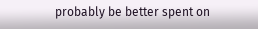probably be better spent on